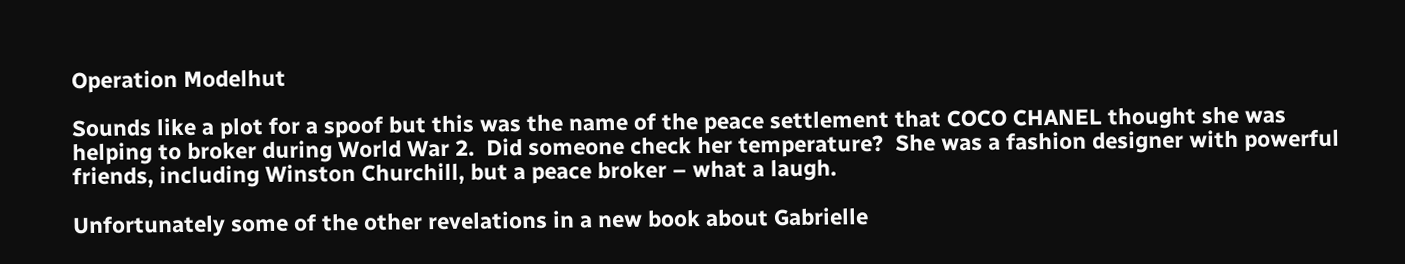Operation Modelhut

Sounds like a plot for a spoof but this was the name of the peace settlement that COCO CHANEL thought she was helping to broker during World War 2.  Did someone check her temperature?  She was a fashion designer with powerful friends, including Winston Churchill, but a peace broker – what a laugh.

Unfortunately some of the other revelations in a new book about Gabrielle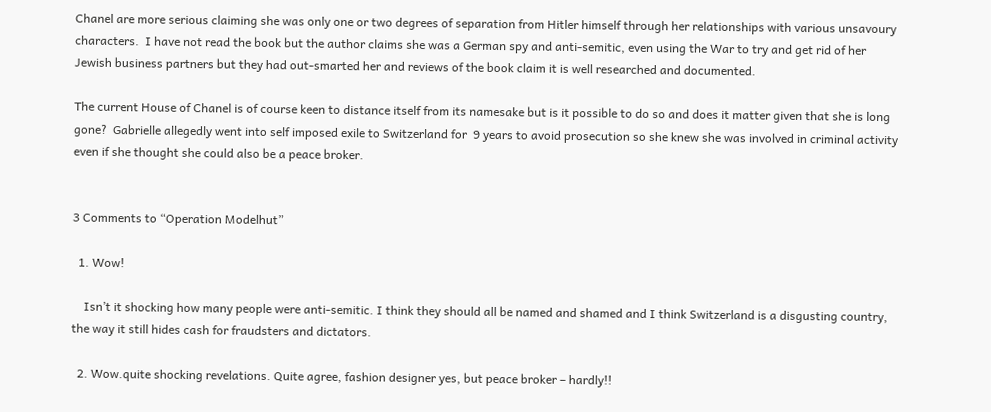Chanel are more serious claiming she was only one or two degrees of separation from Hitler himself through her relationships with various unsavoury characters.  I have not read the book but the author claims she was a German spy and anti-semitic, even using the War to try and get rid of her Jewish business partners but they had out-smarted her and reviews of the book claim it is well researched and documented.

The current House of Chanel is of course keen to distance itself from its namesake but is it possible to do so and does it matter given that she is long gone?  Gabrielle allegedly went into self imposed exile to Switzerland for  9 years to avoid prosecution so she knew she was involved in criminal activity even if she thought she could also be a peace broker.


3 Comments to “Operation Modelhut”

  1. Wow!

    Isn’t it shocking how many people were anti-semitic. I think they should all be named and shamed and I think Switzerland is a disgusting country, the way it still hides cash for fraudsters and dictators.

  2. Wow.quite shocking revelations. Quite agree, fashion designer yes, but peace broker – hardly!!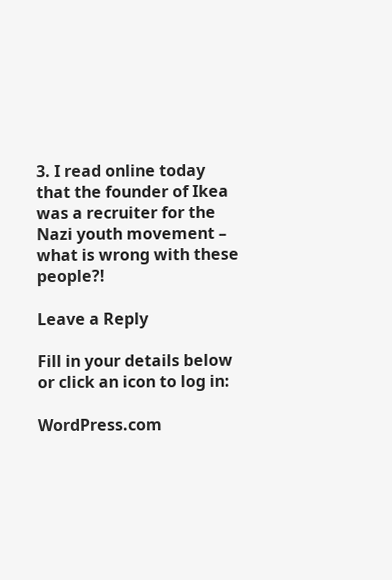3. I read online today that the founder of Ikea was a recruiter for the Nazi youth movement – what is wrong with these people?!

Leave a Reply

Fill in your details below or click an icon to log in:

WordPress.com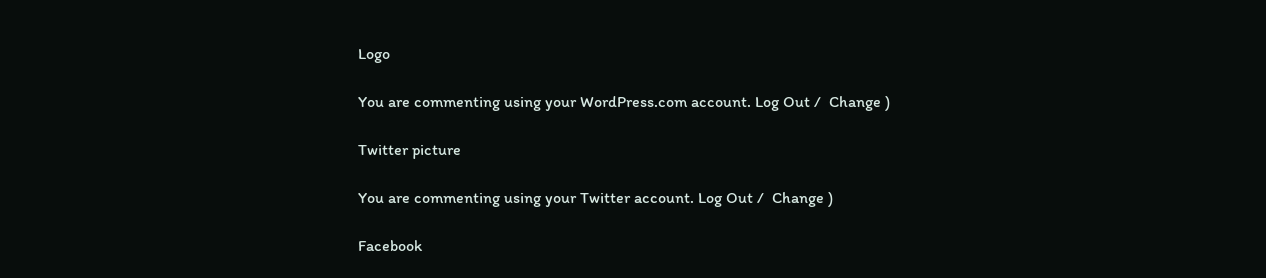Logo

You are commenting using your WordPress.com account. Log Out /  Change )

Twitter picture

You are commenting using your Twitter account. Log Out /  Change )

Facebook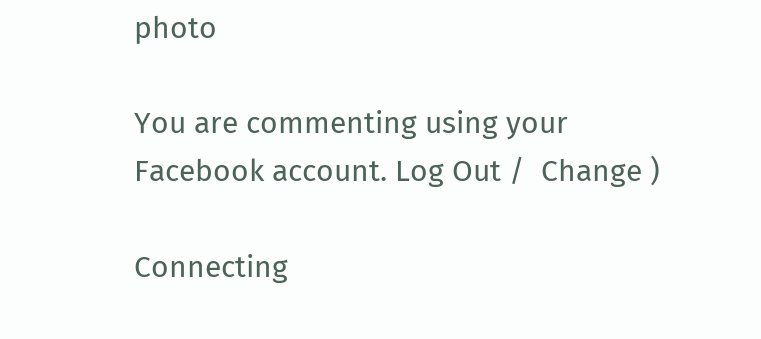photo

You are commenting using your Facebook account. Log Out /  Change )

Connecting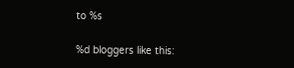to %s

%d bloggers like this: